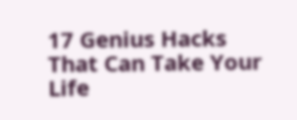17 Genius Hacks That Can Take Your Life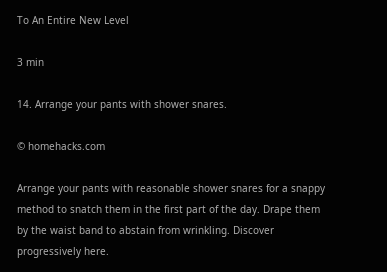To An Entire New Level

3 min

14. Arrange your pants with shower snares.

© homehacks.com

Arrange your pants with reasonable shower snares for a snappy method to snatch them in the first part of the day. Drape them by the waist band to abstain from wrinkling. Discover progressively here.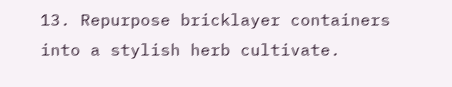13. Repurpose bricklayer containers into a stylish herb cultivate.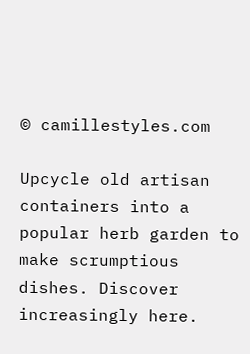© camillestyles.com

Upcycle old artisan containers into a popular herb garden to make scrumptious dishes. Discover increasingly here.